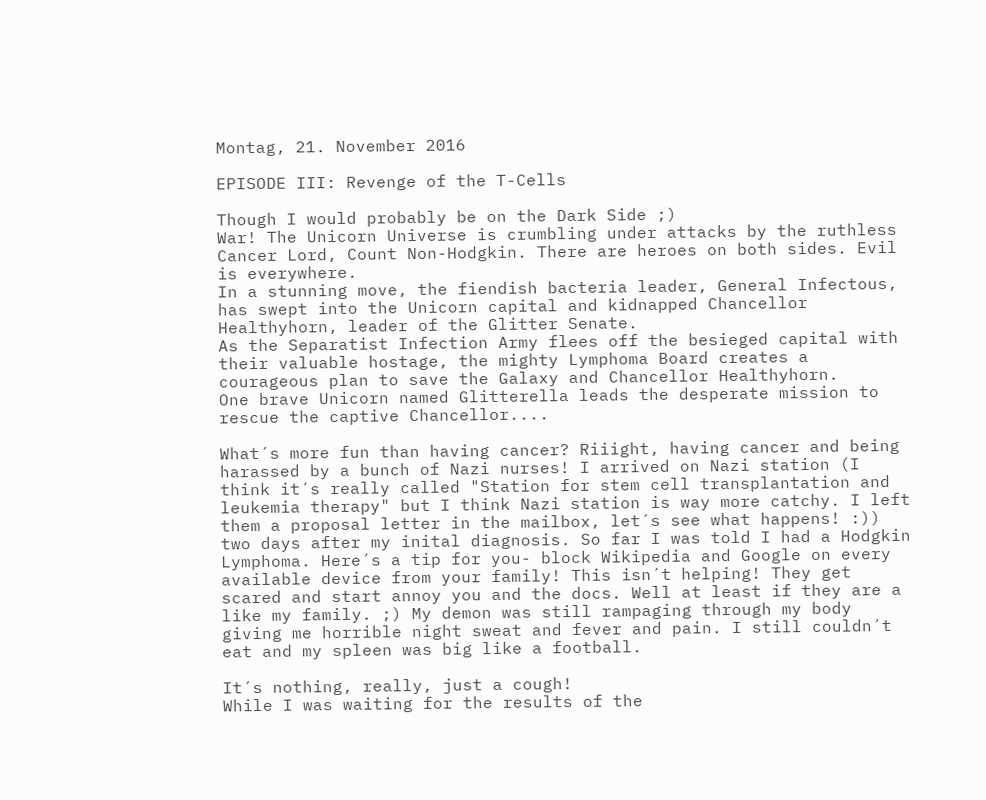Montag, 21. November 2016

EPISODE III: Revenge of the T-Cells

Though I would probably be on the Dark Side ;)
War! The Unicorn Universe is crumbling under attacks by the ruthless Cancer Lord, Count Non-Hodgkin. There are heroes on both sides. Evil is everywhere.
In a stunning move, the fiendish bacteria leader, General Infectous, has swept into the Unicorn capital and kidnapped Chancellor Healthyhorn, leader of the Glitter Senate.
As the Separatist Infection Army flees off the besieged capital with their valuable hostage, the mighty Lymphoma Board creates a courageous plan to save the Galaxy and Chancellor Healthyhorn.
One brave Unicorn named Glitterella leads the desperate mission to rescue the captive Chancellor....

What´s more fun than having cancer? Riiight, having cancer and being harassed by a bunch of Nazi nurses! I arrived on Nazi station (I think it´s really called "Station for stem cell transplantation and leukemia therapy" but I think Nazi station is way more catchy. I left them a proposal letter in the mailbox, let´s see what happens! :)) two days after my inital diagnosis. So far I was told I had a Hodgkin Lymphoma. Here´s a tip for you- block Wikipedia and Google on every available device from your family! This isn´t helping! They get scared and start annoy you and the docs. Well at least if they are a like my family. ;) My demon was still rampaging through my body giving me horrible night sweat and fever and pain. I still couldn´t eat and my spleen was big like a football.

It´s nothing, really, just a cough!
While I was waiting for the results of the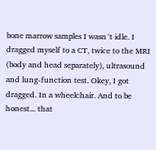bone marrow samples I wasn´t idle. I dragged myself to a CT, twice to the MRI (body and head separately), ultrasound and lung-function test. Okey, I got dragged. In a wheelchair. And to be honest... that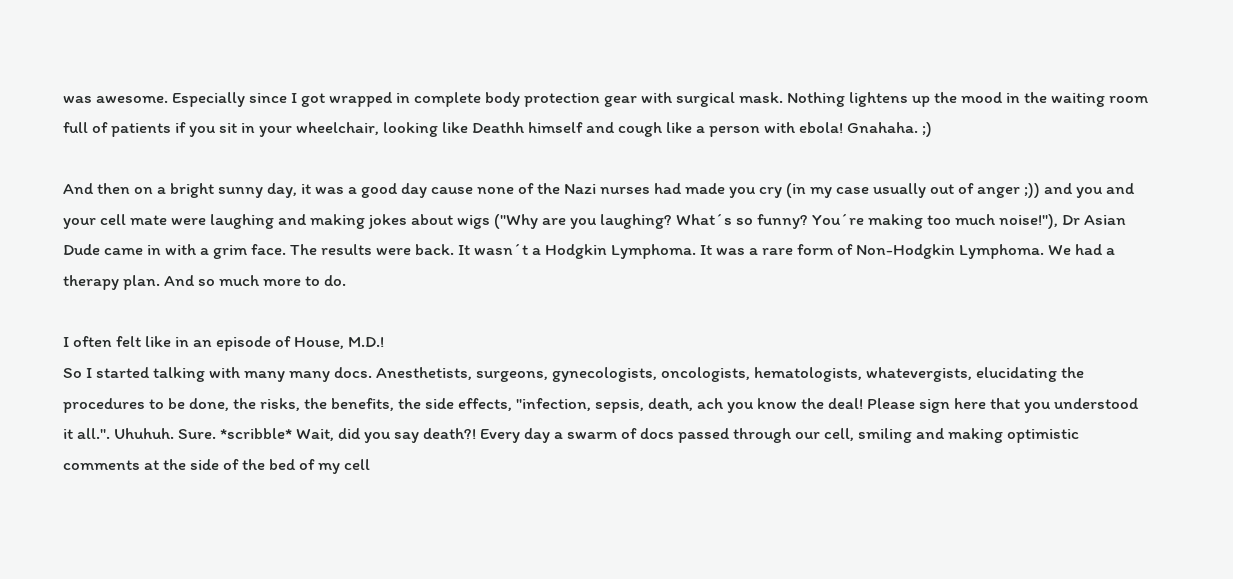was awesome. Especially since I got wrapped in complete body protection gear with surgical mask. Nothing lightens up the mood in the waiting room full of patients if you sit in your wheelchair, looking like Deathh himself and cough like a person with ebola! Gnahaha. ;)

And then on a bright sunny day, it was a good day cause none of the Nazi nurses had made you cry (in my case usually out of anger ;)) and you and your cell mate were laughing and making jokes about wigs ("Why are you laughing? What´s so funny? You´re making too much noise!"), Dr Asian Dude came in with a grim face. The results were back. It wasn´t a Hodgkin Lymphoma. It was a rare form of Non-Hodgkin Lymphoma. We had a therapy plan. And so much more to do.

I often felt like in an episode of House, M.D.!
So I started talking with many many docs. Anesthetists, surgeons, gynecologists, oncologists, hematologists, whatevergists, elucidating the procedures to be done, the risks, the benefits, the side effects, "infection, sepsis, death, ach you know the deal! Please sign here that you understood it all.". Uhuhuh. Sure. *scribble* Wait, did you say death?! Every day a swarm of docs passed through our cell, smiling and making optimistic comments at the side of the bed of my cell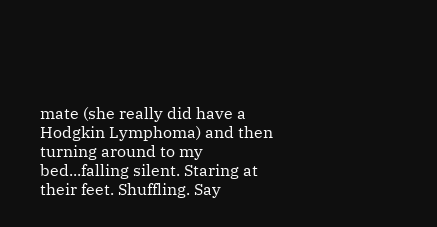mate (she really did have a Hodgkin Lymphoma) and then turning around to my bed...falling silent. Staring at their feet. Shuffling. Say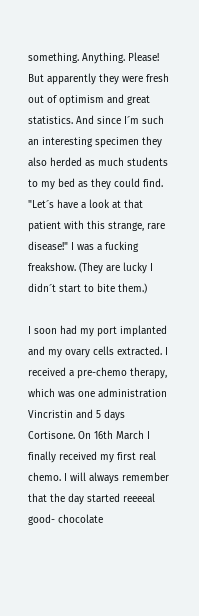something. Anything. Please! But apparently they were fresh out of optimism and great statistics. And since I´m such an interesting specimen they also herded as much students to my bed as they could find. "Let´s have a look at that patient with this strange, rare disease!" I was a fucking freakshow. (They are lucky I didn´t start to bite them.)

I soon had my port implanted and my ovary cells extracted. I received a pre-chemo therapy, which was one administration Vincristin and 5 days Cortisone. On 16th March I finally received my first real chemo. I will always remember that the day started reeeeal good- chocolate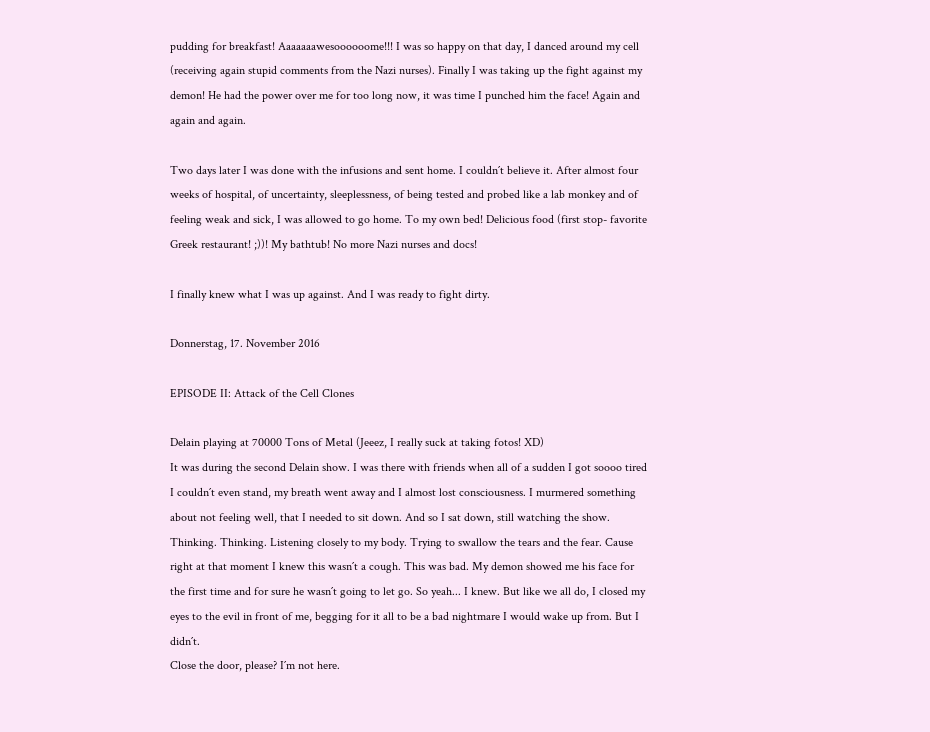pudding for breakfast! Aaaaaaawesoooooome!!! I was so happy on that day, I danced around my cell (receiving again stupid comments from the Nazi nurses). Finally I was taking up the fight against my demon! He had the power over me for too long now, it was time I punched him the face! Again and again and again.

Two days later I was done with the infusions and sent home. I couldn´t believe it. After almost four weeks of hospital, of uncertainty, sleeplessness, of being tested and probed like a lab monkey and of feeling weak and sick, I was allowed to go home. To my own bed! Delicious food (first stop- favorite Greek restaurant! ;))! My bathtub! No more Nazi nurses and docs!

I finally knew what I was up against. And I was ready to fight dirty.

Donnerstag, 17. November 2016

EPISODE II: Attack of the Cell Clones

Delain playing at 70000 Tons of Metal (Jeeez, I really suck at taking fotos! XD)
It was during the second Delain show. I was there with friends when all of a sudden I got soooo tired I couldn´t even stand, my breath went away and I almost lost consciousness. I murmered something about not feeling well, that I needed to sit down. And so I sat down, still watching the show. Thinking. Thinking. Listening closely to my body. Trying to swallow the tears and the fear. Cause right at that moment I knew this wasn´t a cough. This was bad. My demon showed me his face for the first time and for sure he wasn´t going to let go. So yeah... I knew. But like we all do, I closed my eyes to the evil in front of me, begging for it all to be a bad nightmare I would wake up from. But I didn´t.
Close the door, please? I´m not here.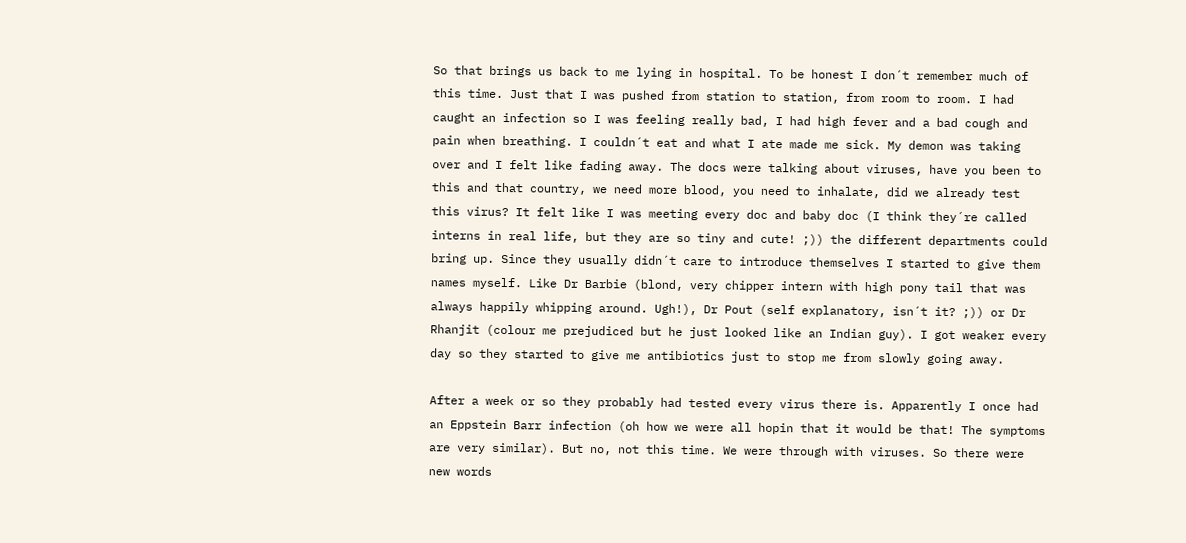So that brings us back to me lying in hospital. To be honest I don´t remember much of this time. Just that I was pushed from station to station, from room to room. I had caught an infection so I was feeling really bad, I had high fever and a bad cough and pain when breathing. I couldn´t eat and what I ate made me sick. My demon was taking over and I felt like fading away. The docs were talking about viruses, have you been to this and that country, we need more blood, you need to inhalate, did we already test this virus? It felt like I was meeting every doc and baby doc (I think they´re called interns in real life, but they are so tiny and cute! ;)) the different departments could bring up. Since they usually didn´t care to introduce themselves I started to give them names myself. Like Dr Barbie (blond, very chipper intern with high pony tail that was always happily whipping around. Ugh!), Dr Pout (self explanatory, isn´t it? ;)) or Dr Rhanjit (colour me prejudiced but he just looked like an Indian guy). I got weaker every day so they started to give me antibiotics just to stop me from slowly going away.

After a week or so they probably had tested every virus there is. Apparently I once had an Eppstein Barr infection (oh how we were all hopin that it would be that! The symptoms are very similar). But no, not this time. We were through with viruses. So there were new words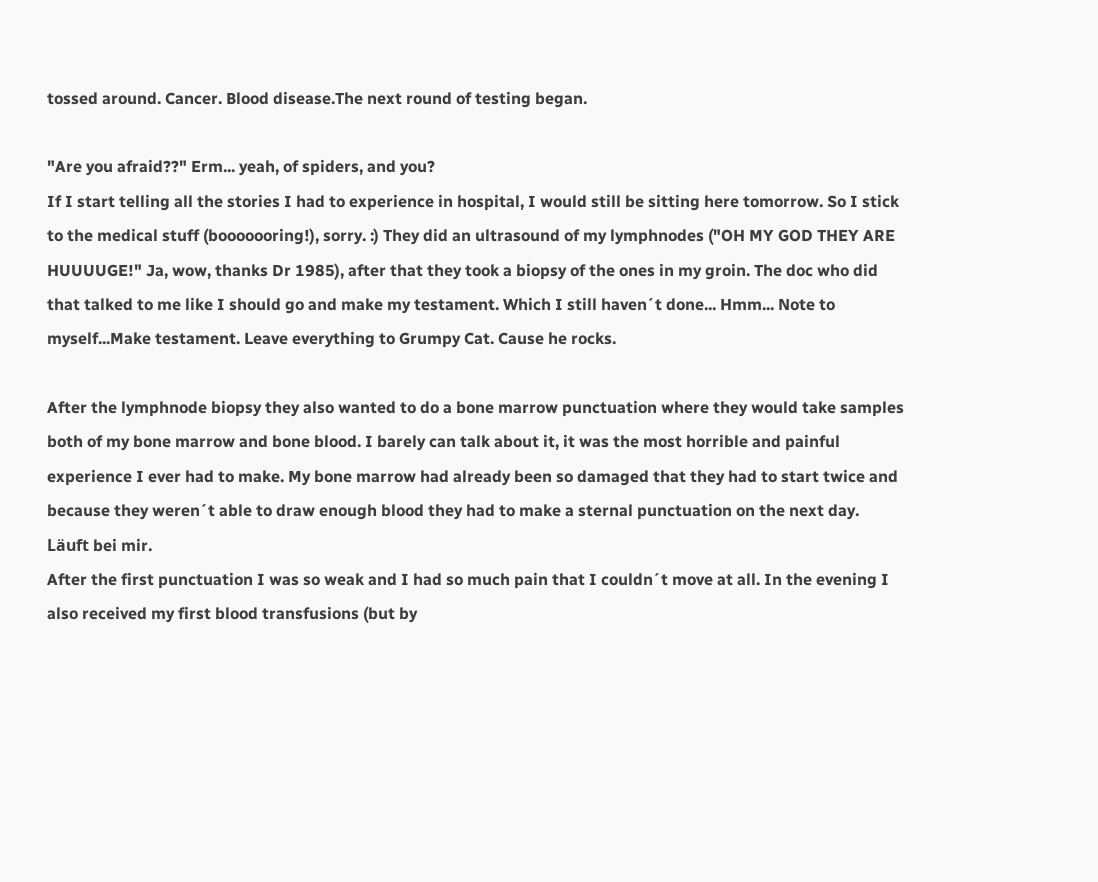tossed around. Cancer. Blood disease.The next round of testing began.

"Are you afraid??" Erm... yeah, of spiders, and you?
If I start telling all the stories I had to experience in hospital, I would still be sitting here tomorrow. So I stick to the medical stuff (booooooring!), sorry. :) They did an ultrasound of my lymphnodes ("OH MY GOD THEY ARE HUUUUGE!" Ja, wow, thanks Dr 1985), after that they took a biopsy of the ones in my groin. The doc who did that talked to me like I should go and make my testament. Which I still haven´t done... Hmm... Note to myself...Make testament. Leave everything to Grumpy Cat. Cause he rocks.

After the lymphnode biopsy they also wanted to do a bone marrow punctuation where they would take samples both of my bone marrow and bone blood. I barely can talk about it, it was the most horrible and painful experience I ever had to make. My bone marrow had already been so damaged that they had to start twice and because they weren´t able to draw enough blood they had to make a sternal punctuation on the next day. Läuft bei mir.
After the first punctuation I was so weak and I had so much pain that I couldn´t move at all. In the evening I also received my first blood transfusions (but by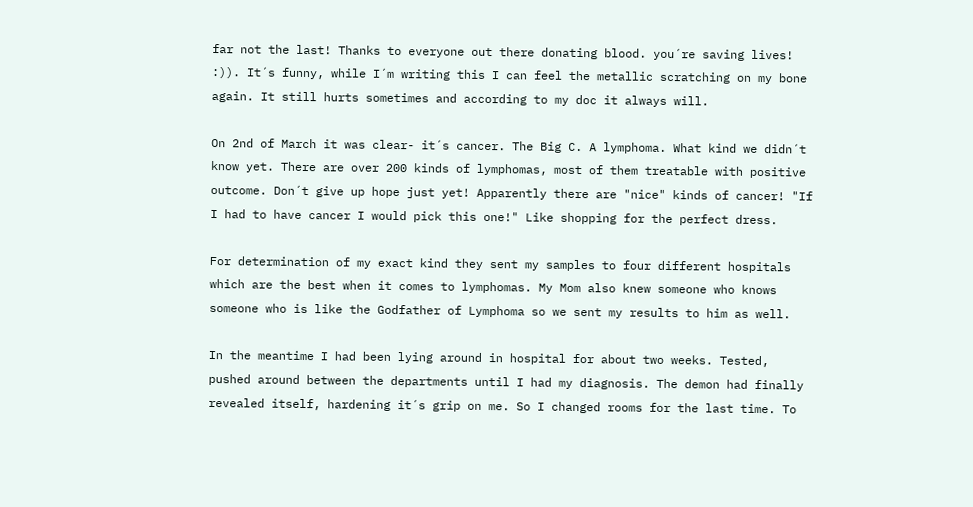far not the last! Thanks to everyone out there donating blood. you´re saving lives! :)). It´s funny, while I´m writing this I can feel the metallic scratching on my bone again. It still hurts sometimes and according to my doc it always will.

On 2nd of March it was clear- it´s cancer. The Big C. A lymphoma. What kind we didn´t know yet. There are over 200 kinds of lymphomas, most of them treatable with positive outcome. Don´t give up hope just yet! Apparently there are "nice" kinds of cancer! "If I had to have cancer I would pick this one!" Like shopping for the perfect dress.

For determination of my exact kind they sent my samples to four different hospitals which are the best when it comes to lymphomas. My Mom also knew someone who knows someone who is like the Godfather of Lymphoma so we sent my results to him as well.

In the meantime I had been lying around in hospital for about two weeks. Tested, pushed around between the departments until I had my diagnosis. The demon had finally revealed itself, hardening it´s grip on me. So I changed rooms for the last time. To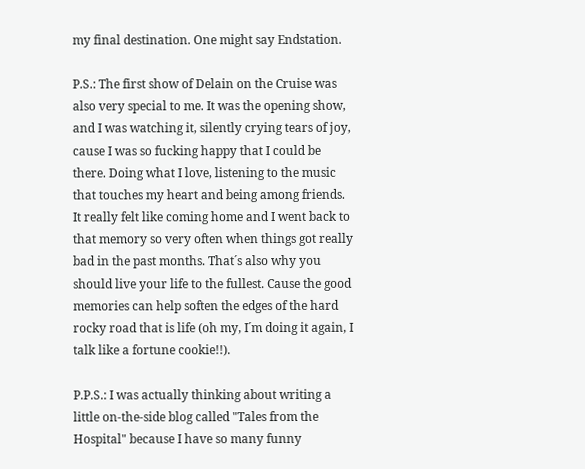my final destination. One might say Endstation.

P.S.: The first show of Delain on the Cruise was also very special to me. It was the opening show, and I was watching it, silently crying tears of joy, cause I was so fucking happy that I could be there. Doing what I love, listening to the music that touches my heart and being among friends. It really felt like coming home and I went back to that memory so very often when things got really bad in the past months. That´s also why you should live your life to the fullest. Cause the good memories can help soften the edges of the hard rocky road that is life (oh my, I´m doing it again, I talk like a fortune cookie!!).

P.P.S.: I was actually thinking about writing a little on-the-side blog called "Tales from the Hospital" because I have so many funny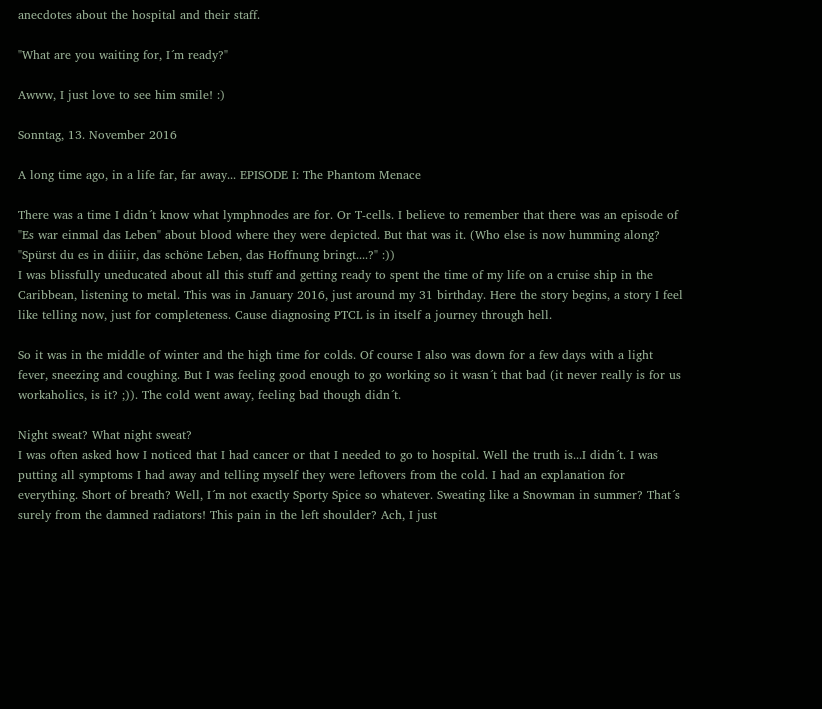anecdotes about the hospital and their staff.

"What are you waiting for, I´m ready?"

Awww, I just love to see him smile! :)

Sonntag, 13. November 2016

A long time ago, in a life far, far away... EPISODE I: The Phantom Menace

There was a time I didn´t know what lymphnodes are for. Or T-cells. I believe to remember that there was an episode of "Es war einmal das Leben" about blood where they were depicted. But that was it. (Who else is now humming along? "Spürst du es in diiiir, das schöne Leben, das Hoffnung bringt....?" :))
I was blissfully uneducated about all this stuff and getting ready to spent the time of my life on a cruise ship in the Caribbean, listening to metal. This was in January 2016, just around my 31 birthday. Here the story begins, a story I feel like telling now, just for completeness. Cause diagnosing PTCL is in itself a journey through hell.

So it was in the middle of winter and the high time for colds. Of course I also was down for a few days with a light fever, sneezing and coughing. But I was feeling good enough to go working so it wasn´t that bad (it never really is for us workaholics, is it? ;)). The cold went away, feeling bad though didn´t.

Night sweat? What night sweat?
I was often asked how I noticed that I had cancer or that I needed to go to hospital. Well the truth is...I didn´t. I was putting all symptoms I had away and telling myself they were leftovers from the cold. I had an explanation for everything. Short of breath? Well, I´m not exactly Sporty Spice so whatever. Sweating like a Snowman in summer? That´s surely from the damned radiators! This pain in the left shoulder? Ach, I just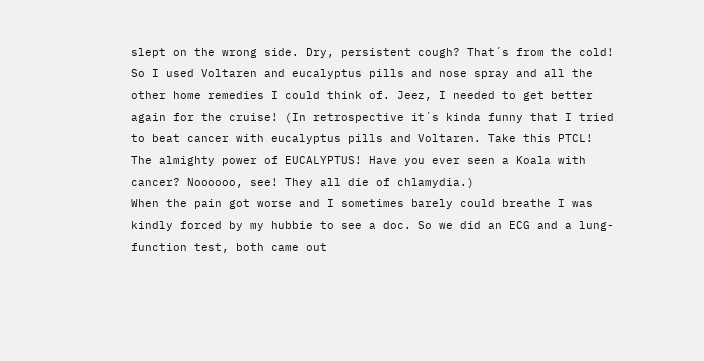slept on the wrong side. Dry, persistent cough? That´s from the cold! So I used Voltaren and eucalyptus pills and nose spray and all the other home remedies I could think of. Jeez, I needed to get better again for the cruise! (In retrospective it´s kinda funny that I tried to beat cancer with eucalyptus pills and Voltaren. Take this PTCL! The almighty power of EUCALYPTUS! Have you ever seen a Koala with cancer? Noooooo, see! They all die of chlamydia.)
When the pain got worse and I sometimes barely could breathe I was kindly forced by my hubbie to see a doc. So we did an ECG and a lung-function test, both came out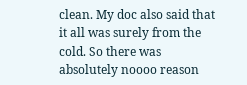clean. My doc also said that it all was surely from the cold. So there was absolutely noooo reason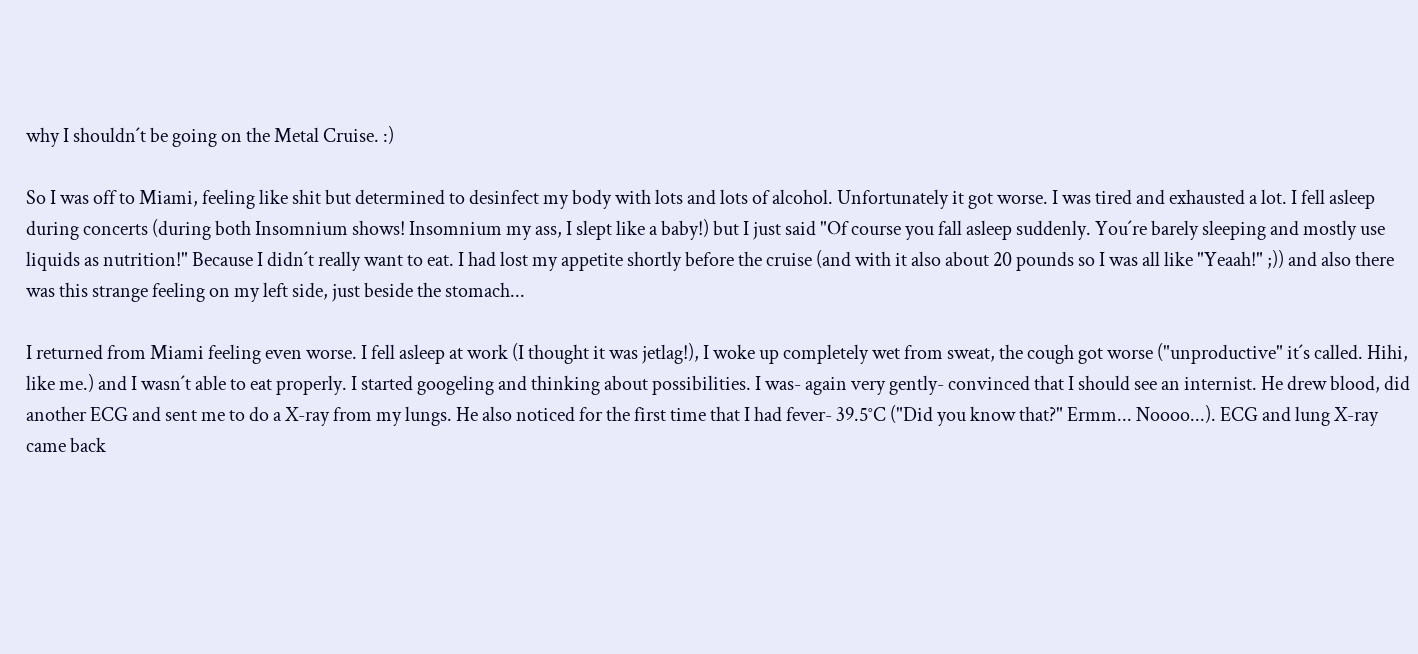why I shouldn´t be going on the Metal Cruise. :)

So I was off to Miami, feeling like shit but determined to desinfect my body with lots and lots of alcohol. Unfortunately it got worse. I was tired and exhausted a lot. I fell asleep during concerts (during both Insomnium shows! Insomnium my ass, I slept like a baby!) but I just said "Of course you fall asleep suddenly. You´re barely sleeping and mostly use liquids as nutrition!" Because I didn´t really want to eat. I had lost my appetite shortly before the cruise (and with it also about 20 pounds so I was all like "Yeaah!" ;)) and also there was this strange feeling on my left side, just beside the stomach...

I returned from Miami feeling even worse. I fell asleep at work (I thought it was jetlag!), I woke up completely wet from sweat, the cough got worse ("unproductive" it´s called. Hihi, like me.) and I wasn´t able to eat properly. I started googeling and thinking about possibilities. I was- again very gently- convinced that I should see an internist. He drew blood, did another ECG and sent me to do a X-ray from my lungs. He also noticed for the first time that I had fever- 39.5°C ("Did you know that?" Ermm... Noooo...). ECG and lung X-ray came back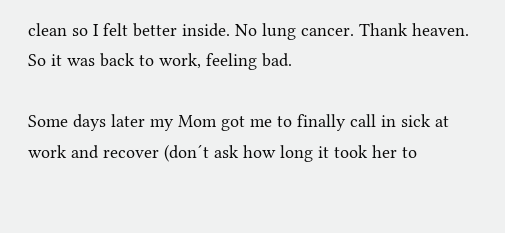clean so I felt better inside. No lung cancer. Thank heaven. So it was back to work, feeling bad.

Some days later my Mom got me to finally call in sick at work and recover (don´t ask how long it took her to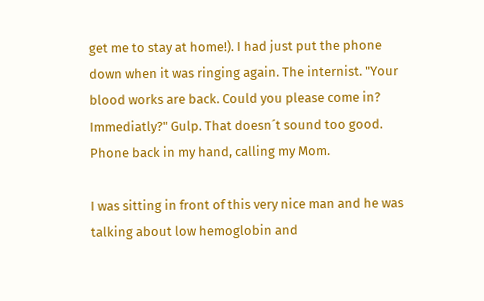get me to stay at home!). I had just put the phone down when it was ringing again. The internist. "Your blood works are back. Could you please come in? Immediatly?" Gulp. That doesn´t sound too good. Phone back in my hand, calling my Mom.

I was sitting in front of this very nice man and he was talking about low hemoglobin and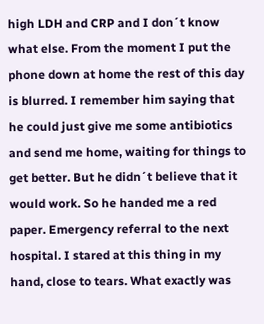high LDH and CRP and I don´t know what else. From the moment I put the phone down at home the rest of this day is blurred. I remember him saying that he could just give me some antibiotics and send me home, waiting for things to get better. But he didn´t believe that it would work. So he handed me a red paper. Emergency referral to the next hospital. I stared at this thing in my hand, close to tears. What exactly was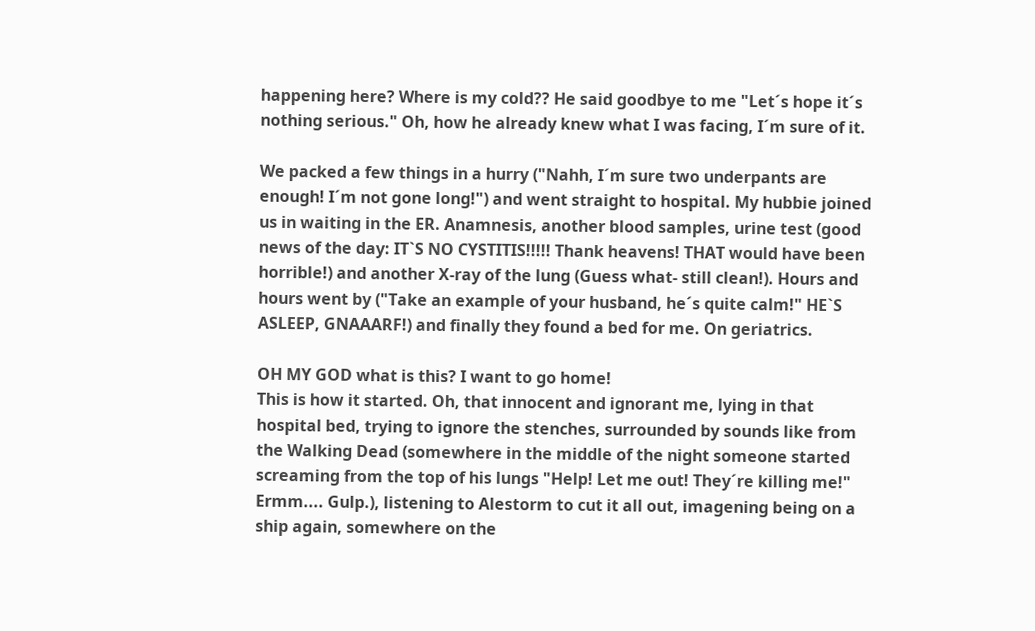happening here? Where is my cold?? He said goodbye to me "Let´s hope it´s nothing serious." Oh, how he already knew what I was facing, I´m sure of it.

We packed a few things in a hurry ("Nahh, I´m sure two underpants are enough! I´m not gone long!") and went straight to hospital. My hubbie joined us in waiting in the ER. Anamnesis, another blood samples, urine test (good news of the day: IT`S NO CYSTITIS!!!!! Thank heavens! THAT would have been horrible!) and another X-ray of the lung (Guess what- still clean!). Hours and hours went by ("Take an example of your husband, he´s quite calm!" HE`S ASLEEP, GNAAARF!) and finally they found a bed for me. On geriatrics.

OH MY GOD what is this? I want to go home!
This is how it started. Oh, that innocent and ignorant me, lying in that hospital bed, trying to ignore the stenches, surrounded by sounds like from the Walking Dead (somewhere in the middle of the night someone started screaming from the top of his lungs "Help! Let me out! They´re killing me!" Ermm.... Gulp.), listening to Alestorm to cut it all out, imagening being on a ship again, somewhere on the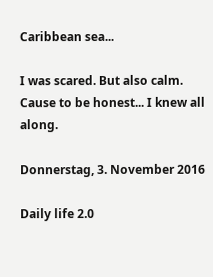Caribbean sea...

I was scared. But also calm. Cause to be honest... I knew all along.

Donnerstag, 3. November 2016

Daily life 2.0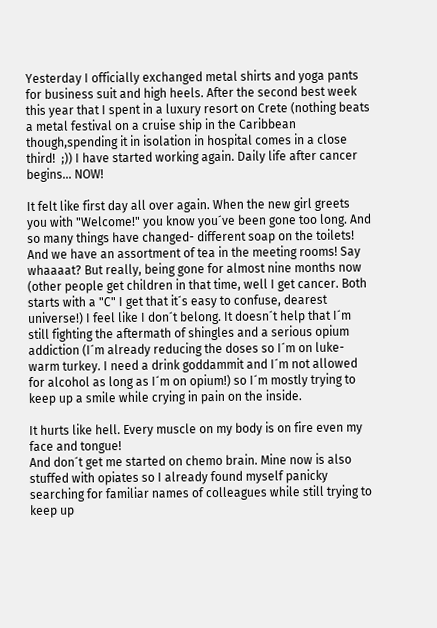Yesterday I officially exchanged metal shirts and yoga pants for business suit and high heels. After the second best week this year that I spent in a luxury resort on Crete (nothing beats a metal festival on a cruise ship in the Caribbean though,spending it in isolation in hospital comes in a close third!  ;)) I have started working again. Daily life after cancer begins... NOW!

It felt like first day all over again. When the new girl greets you with "Welcome!" you know you´ve been gone too long. And so many things have changed- different soap on the toilets! And we have an assortment of tea in the meeting rooms! Say whaaaat? But really, being gone for almost nine months now (other people get children in that time, well I get cancer. Both starts with a "C" I get that it´s easy to confuse, dearest universe!) I feel like I don´t belong. It doesn´t help that I´m still fighting the aftermath of shingles and a serious opium addiction (I´m already reducing the doses so I´m on luke-warm turkey. I need a drink goddammit and I´m not allowed for alcohol as long as I´m on opium!) so I´m mostly trying to keep up a smile while crying in pain on the inside.

It hurts like hell. Every muscle on my body is on fire even my face and tongue!
And don´t get me started on chemo brain. Mine now is also stuffed with opiates so I already found myself panicky searching for familiar names of colleagues while still trying to keep up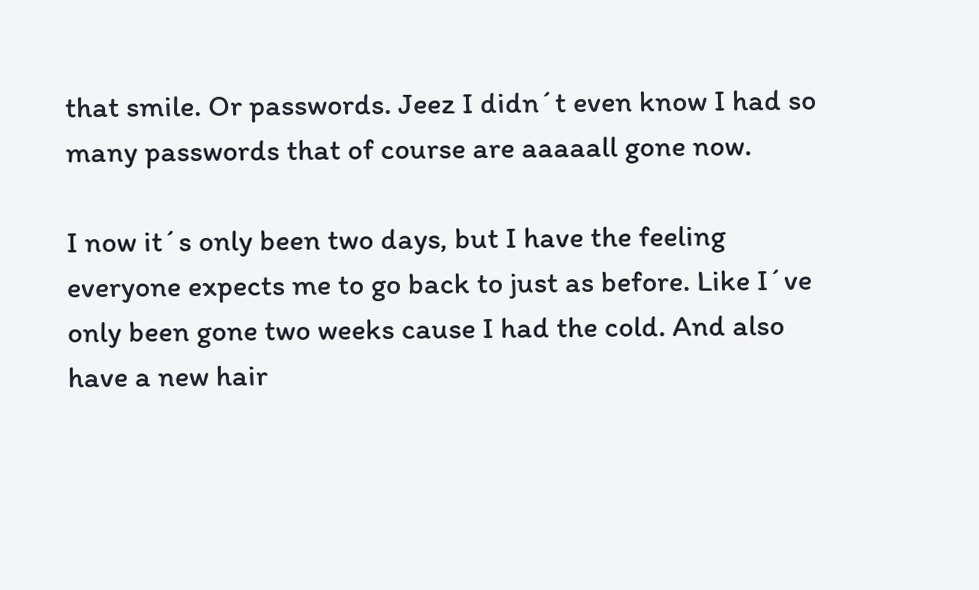that smile. Or passwords. Jeez I didn´t even know I had so many passwords that of course are aaaaall gone now.

I now it´s only been two days, but I have the feeling everyone expects me to go back to just as before. Like I´ve only been gone two weeks cause I had the cold. And also have a new hair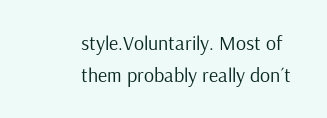style.Voluntarily. Most of them probably really don´t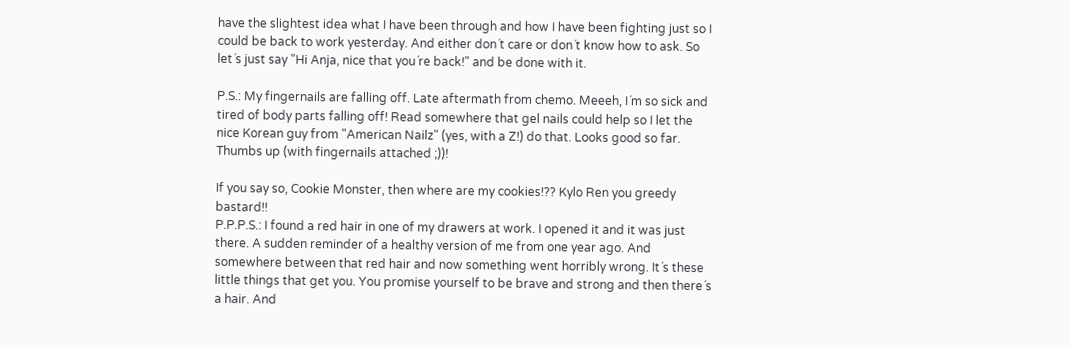have the slightest idea what I have been through and how I have been fighting just so I could be back to work yesterday. And either don´t care or don´t know how to ask. So let´s just say "Hi Anja, nice that you´re back!" and be done with it.

P.S.: My fingernails are falling off. Late aftermath from chemo. Meeeh, I´m so sick and tired of body parts falling off! Read somewhere that gel nails could help so I let the nice Korean guy from "American Nailz" (yes, with a Z!) do that. Looks good so far. Thumbs up (with fingernails attached ;))!

If you say so, Cookie Monster, then where are my cookies!?? Kylo Ren you greedy bastard!!
P.P.P.S.: I found a red hair in one of my drawers at work. I opened it and it was just there. A sudden reminder of a healthy version of me from one year ago. And somewhere between that red hair and now something went horribly wrong. It´s these little things that get you. You promise yourself to be brave and strong and then there´s a hair. And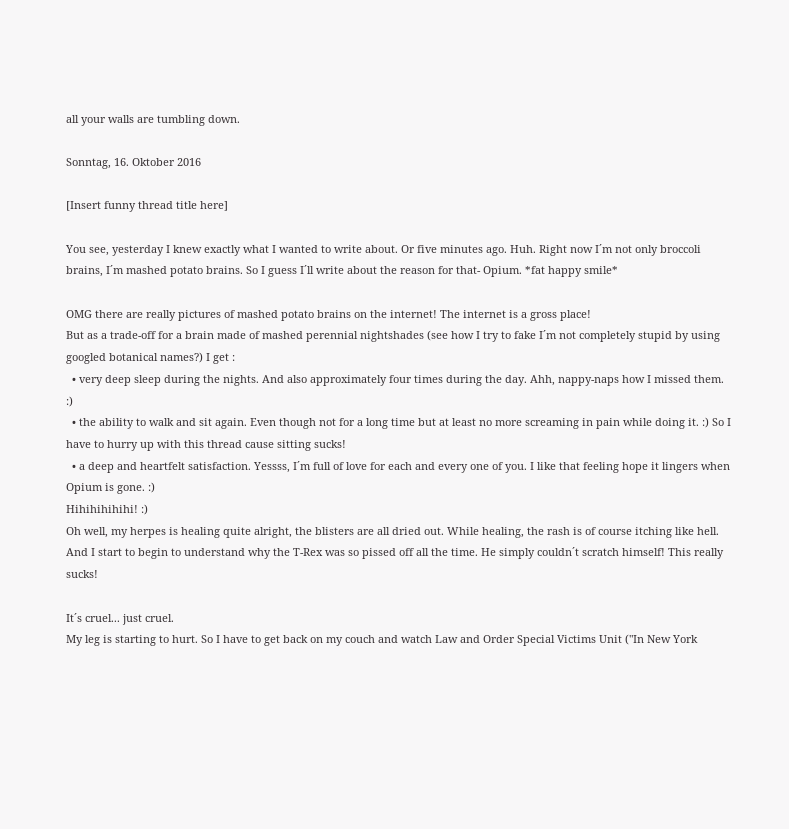all your walls are tumbling down.

Sonntag, 16. Oktober 2016

[Insert funny thread title here]

You see, yesterday I knew exactly what I wanted to write about. Or five minutes ago. Huh. Right now I´m not only broccoli brains, I´m mashed potato brains. So I guess I´ll write about the reason for that- Opium. *fat happy smile*

OMG there are really pictures of mashed potato brains on the internet! The internet is a gross place!
But as a trade-off for a brain made of mashed perennial nightshades (see how I try to fake I´m not completely stupid by using googled botanical names?) I get :
  • very deep sleep during the nights. And also approximately four times during the day. Ahh, nappy-naps how I missed them. :)
  • the ability to walk and sit again. Even though not for a long time but at least no more screaming in pain while doing it. :) So I have to hurry up with this thread cause sitting sucks!
  • a deep and heartfelt satisfaction. Yessss, I´m full of love for each and every one of you. I like that feeling hope it lingers when Opium is gone. :)
Hihihihihihi! :)
Oh well, my herpes is healing quite alright, the blisters are all dried out. While healing, the rash is of course itching like hell. And I start to begin to understand why the T-Rex was so pissed off all the time. He simply couldn´t scratch himself! This really sucks!

It´s cruel... just cruel.
My leg is starting to hurt. So I have to get back on my couch and watch Law and Order Special Victims Unit ("In New York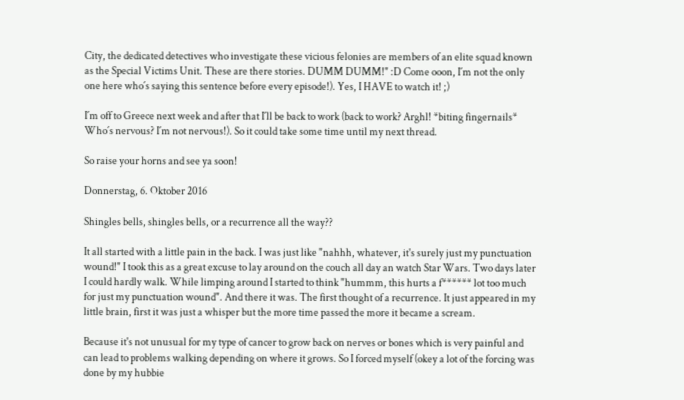City, the dedicated detectives who investigate these vicious felonies are members of an elite squad known as the Special Victims Unit. These are there stories. DUMM DUMM!" :D Come ooon, I´m not the only one here who´s saying this sentence before every episode!). Yes, I HAVE to watch it! ;)

I´m off to Greece next week and after that I´ll be back to work (back to work? Arghl! *biting fingernails* Who´s nervous? I´m not nervous!). So it could take some time until my next thread.

So raise your horns and see ya soon!

Donnerstag, 6. Oktober 2016

Shingles bells, shingles bells, or a recurrence all the way??

It all started with a little pain in the back. I was just like "nahhh, whatever, it's surely just my punctuation wound!" I took this as a great excuse to lay around on the couch all day an watch Star Wars. Two days later I could hardly walk. While limping around I started to think "hummm, this hurts a f****** lot too much for just my punctuation wound". And there it was. The first thought of a recurrence. It just appeared in my little brain, first it was just a whisper but the more time passed the more it became a scream.

Because it's not unusual for my type of cancer to grow back on nerves or bones which is very painful and can lead to problems walking depending on where it grows. So I forced myself (okey a lot of the forcing was done by my hubbie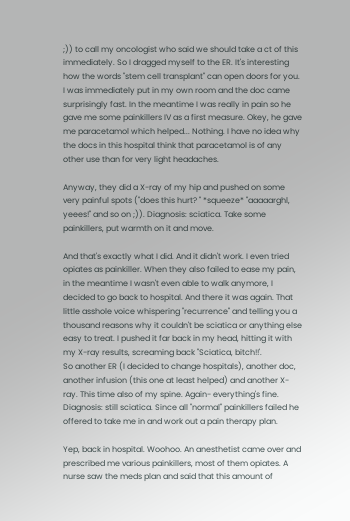;)) to call my oncologist who said we should take a ct of this immediately. So I dragged myself to the ER. It's interesting how the words "stem cell transplant" can open doors for you. I was immediately put in my own room and the doc came surprisingly fast. In the meantime I was really in pain so he gave me some painkillers IV as a first measure. Okey, he gave me paracetamol which helped... Nothing. I have no idea why the docs in this hospital think that paracetamol is of any other use than for very light headaches.

Anyway, they did a X-ray of my hip and pushed on some very painful spots ("does this hurt? " *squeeze* "aaaaarghl, yeees!" and so on ;)). Diagnosis: sciatica. Take some painkillers, put warmth on it and move.

And that's exactly what I did. And it didn't work. I even tried opiates as painkiller. When they also failed to ease my pain, in the meantime I wasn't even able to walk anymore, I decided to go back to hospital. And there it was again. That little asshole voice whispering "recurrence" and telling you a thousand reasons why it couldn't be sciatica or anything else easy to treat. I pushed it far back in my head, hitting it with my X-ray results, screaming back "Sciatica, bitch!!'.
So another ER (I decided to change hospitals), another doc, another infusion (this one at least helped) and another X-ray. This time also of my spine. Again- everything's fine. Diagnosis: still sciatica. Since all "normal" painkillers failed he offered to take me in and work out a pain therapy plan.

Yep, back in hospital. Woohoo. An anesthetist came over and prescribed me various painkillers, most of them opiates. A nurse saw the meds plan and said that this amount of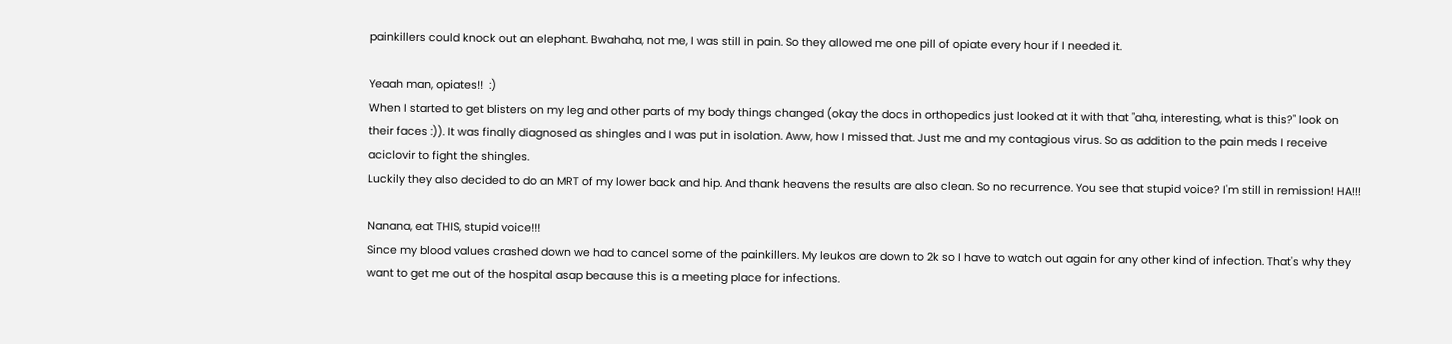painkillers could knock out an elephant. Bwahaha, not me, I was still in pain. So they allowed me one pill of opiate every hour if I needed it.

Yeaah man, opiates!!  :)
When I started to get blisters on my leg and other parts of my body things changed (okay the docs in orthopedics just looked at it with that "aha, interesting, what is this?" look on their faces :)). It was finally diagnosed as shingles and I was put in isolation. Aww, how I missed that. Just me and my contagious virus. So as addition to the pain meds I receive aciclovir to fight the shingles.
Luckily they also decided to do an MRT of my lower back and hip. And thank heavens the results are also clean. So no recurrence. You see that stupid voice? I'm still in remission! HA!!!

Nanana, eat THIS, stupid voice!!!
Since my blood values crashed down we had to cancel some of the painkillers. My leukos are down to 2k so I have to watch out again for any other kind of infection. That's why they want to get me out of the hospital asap because this is a meeting place for infections.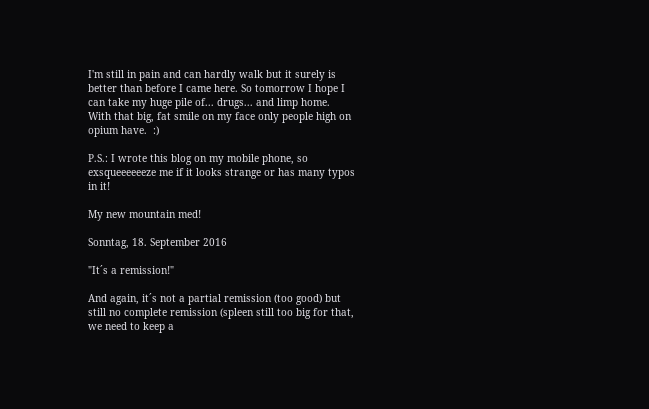I'm still in pain and can hardly walk but it surely is better than before I came here. So tomorrow I hope I can take my huge pile of... drugs... and limp home. With that big, fat smile on my face only people high on opium have.  :)

P.S.: I wrote this blog on my mobile phone, so exsqueeeeeeze me if it looks strange or has many typos in it!

My new mountain med!

Sonntag, 18. September 2016

"It´s a remission!"

And again, it´s not a partial remission (too good) but still no complete remission (spleen still too big for that, we need to keep a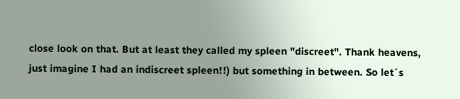close look on that. But at least they called my spleen "discreet". Thank heavens, just imagine I had an indiscreet spleen!!) but something in between. So let´s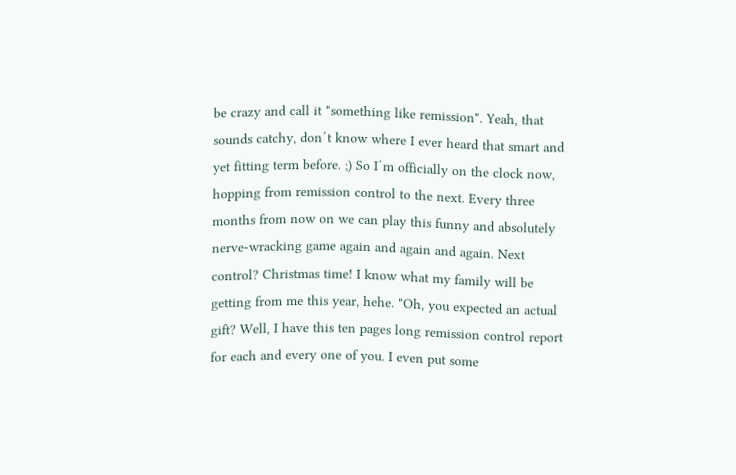be crazy and call it "something like remission". Yeah, that sounds catchy, don´t know where I ever heard that smart and yet fitting term before. ;) So I´m officially on the clock now, hopping from remission control to the next. Every three months from now on we can play this funny and absolutely nerve-wracking game again and again and again. Next control? Christmas time! I know what my family will be getting from me this year, hehe. "Oh, you expected an actual gift? Well, I have this ten pages long remission control report for each and every one of you. I even put some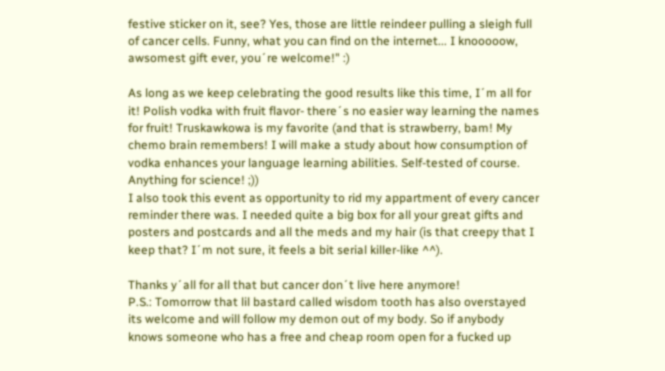festive sticker on it, see? Yes, those are little reindeer pulling a sleigh full of cancer cells. Funny, what you can find on the internet... I knooooow, awsomest gift ever, you´re welcome!" :)

As long as we keep celebrating the good results like this time, I´m all for it! Polish vodka with fruit flavor- there´s no easier way learning the names for fruit! Truskawkowa is my favorite (and that is strawberry, bam! My chemo brain remembers! I will make a study about how consumption of vodka enhances your language learning abilities. Self-tested of course. Anything for science! ;))
I also took this event as opportunity to rid my appartment of every cancer reminder there was. I needed quite a big box for all your great gifts and posters and postcards and all the meds and my hair (is that creepy that I keep that? I´m not sure, it feels a bit serial killer-like ^^).

Thanks y´all for all that but cancer don´t live here anymore!
P.S.: Tomorrow that lil bastard called wisdom tooth has also overstayed its welcome and will follow my demon out of my body. So if anybody knows someone who has a free and cheap room open for a fucked up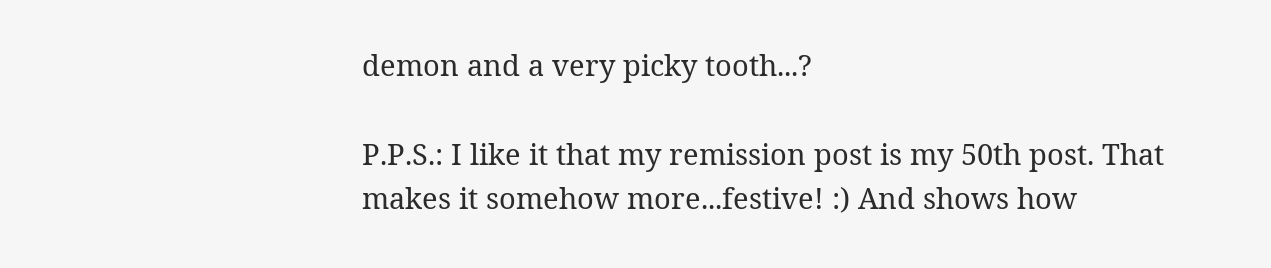demon and a very picky tooth...?

P.P.S.: I like it that my remission post is my 50th post. That makes it somehow more...festive! :) And shows how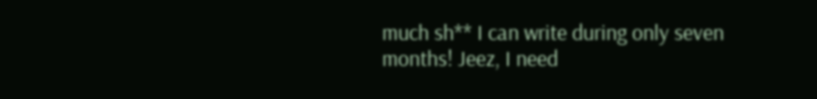much sh** I can write during only seven months! Jeez, I need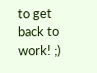to get back to work! ;)